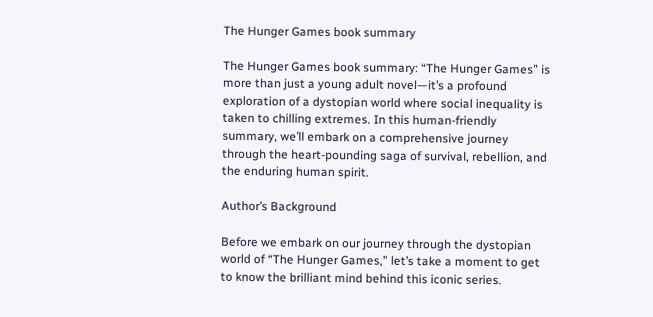The Hunger Games book summary

The Hunger Games book summary: “The Hunger Games” is more than just a young adult novel—it’s a profound exploration of a dystopian world where social inequality is taken to chilling extremes. In this human-friendly summary, we’ll embark on a comprehensive journey through the heart-pounding saga of survival, rebellion, and the enduring human spirit.

Author’s Background

Before we embark on our journey through the dystopian world of “The Hunger Games,” let’s take a moment to get to know the brilliant mind behind this iconic series.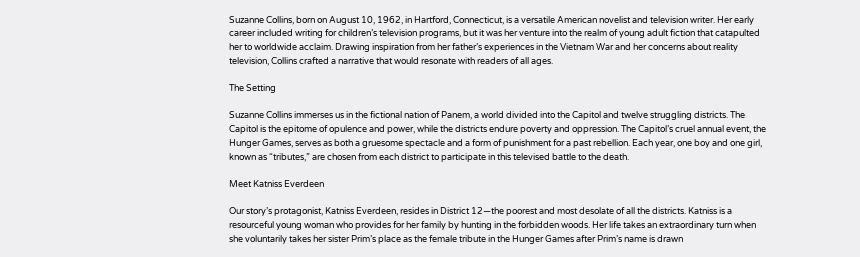Suzanne Collins, born on August 10, 1962, in Hartford, Connecticut, is a versatile American novelist and television writer. Her early career included writing for children’s television programs, but it was her venture into the realm of young adult fiction that catapulted her to worldwide acclaim. Drawing inspiration from her father’s experiences in the Vietnam War and her concerns about reality television, Collins crafted a narrative that would resonate with readers of all ages.

The Setting

Suzanne Collins immerses us in the fictional nation of Panem, a world divided into the Capitol and twelve struggling districts. The Capitol is the epitome of opulence and power, while the districts endure poverty and oppression. The Capitol’s cruel annual event, the Hunger Games, serves as both a gruesome spectacle and a form of punishment for a past rebellion. Each year, one boy and one girl, known as “tributes,” are chosen from each district to participate in this televised battle to the death.

Meet Katniss Everdeen

Our story’s protagonist, Katniss Everdeen, resides in District 12—the poorest and most desolate of all the districts. Katniss is a resourceful young woman who provides for her family by hunting in the forbidden woods. Her life takes an extraordinary turn when she voluntarily takes her sister Prim’s place as the female tribute in the Hunger Games after Prim’s name is drawn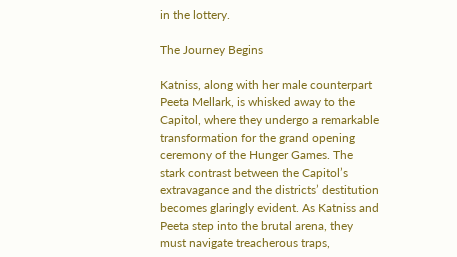in the lottery.

The Journey Begins

Katniss, along with her male counterpart Peeta Mellark, is whisked away to the Capitol, where they undergo a remarkable transformation for the grand opening ceremony of the Hunger Games. The stark contrast between the Capitol’s extravagance and the districts’ destitution becomes glaringly evident. As Katniss and Peeta step into the brutal arena, they must navigate treacherous traps,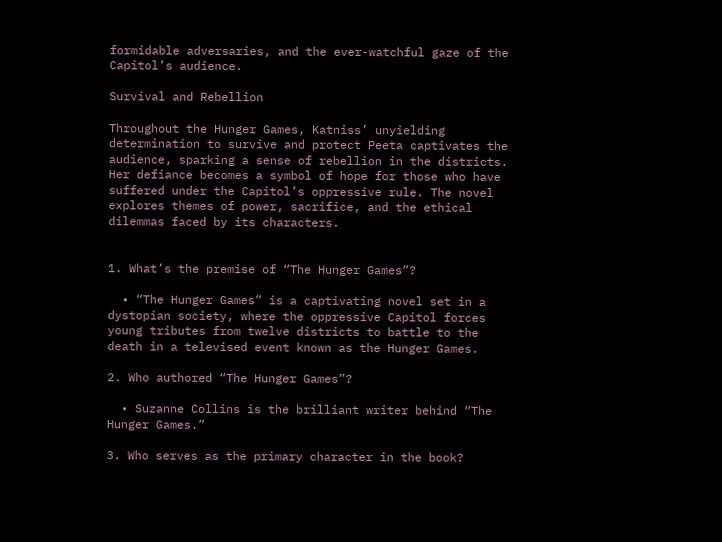formidable adversaries, and the ever-watchful gaze of the Capitol’s audience.

Survival and Rebellion

Throughout the Hunger Games, Katniss’ unyielding determination to survive and protect Peeta captivates the audience, sparking a sense of rebellion in the districts. Her defiance becomes a symbol of hope for those who have suffered under the Capitol’s oppressive rule. The novel explores themes of power, sacrifice, and the ethical dilemmas faced by its characters.


1. What’s the premise of “The Hunger Games”?

  • “The Hunger Games” is a captivating novel set in a dystopian society, where the oppressive Capitol forces young tributes from twelve districts to battle to the death in a televised event known as the Hunger Games.

2. Who authored “The Hunger Games”?

  • Suzanne Collins is the brilliant writer behind “The Hunger Games.”

3. Who serves as the primary character in the book?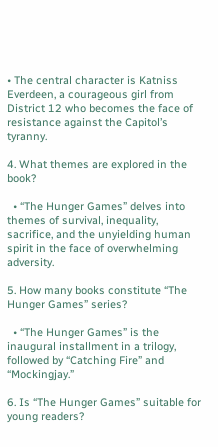• The central character is Katniss Everdeen, a courageous girl from District 12 who becomes the face of resistance against the Capitol’s tyranny.

4. What themes are explored in the book?

  • “The Hunger Games” delves into themes of survival, inequality, sacrifice, and the unyielding human spirit in the face of overwhelming adversity.

5. How many books constitute “The Hunger Games” series?

  • “The Hunger Games” is the inaugural installment in a trilogy, followed by “Catching Fire” and “Mockingjay.”

6. Is “The Hunger Games” suitable for young readers?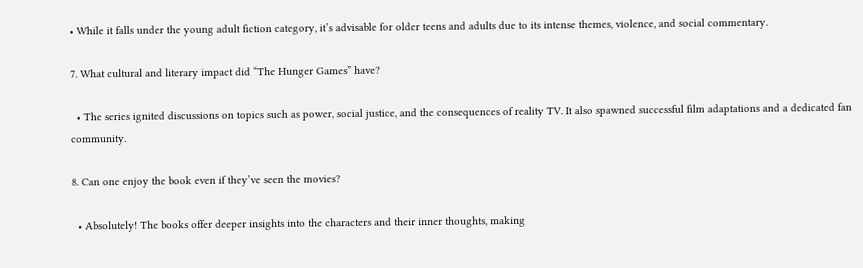• While it falls under the young adult fiction category, it’s advisable for older teens and adults due to its intense themes, violence, and social commentary.

7. What cultural and literary impact did “The Hunger Games” have?

  • The series ignited discussions on topics such as power, social justice, and the consequences of reality TV. It also spawned successful film adaptations and a dedicated fan community.

8. Can one enjoy the book even if they’ve seen the movies?

  • Absolutely! The books offer deeper insights into the characters and their inner thoughts, making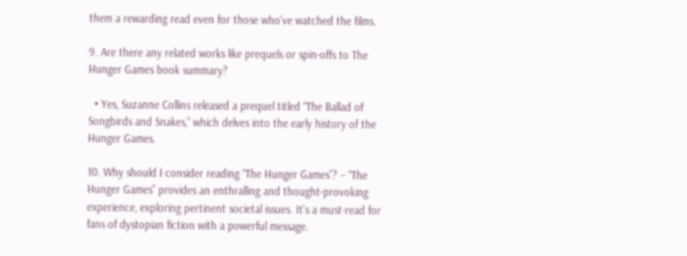them a rewarding read even for those who’ve watched the films.

9. Are there any related works like prequels or spin-offs to The Hunger Games book summary?

  • Yes, Suzanne Collins released a prequel titled “The Ballad of Songbirds and Snakes,” which delves into the early history of the Hunger Games.

10. Why should I consider reading “The Hunger Games”? – “The Hunger Games” provides an enthralling and thought-provoking experience, exploring pertinent societal issues. It’s a must-read for fans of dystopian fiction with a powerful message.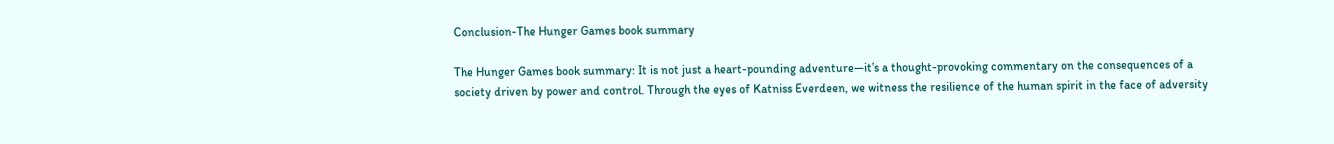Conclusion-The Hunger Games book summary

The Hunger Games book summary: It is not just a heart-pounding adventure—it’s a thought-provoking commentary on the consequences of a society driven by power and control. Through the eyes of Katniss Everdeen, we witness the resilience of the human spirit in the face of adversity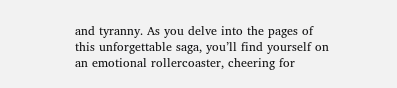and tyranny. As you delve into the pages of this unforgettable saga, you’ll find yourself on an emotional rollercoaster, cheering for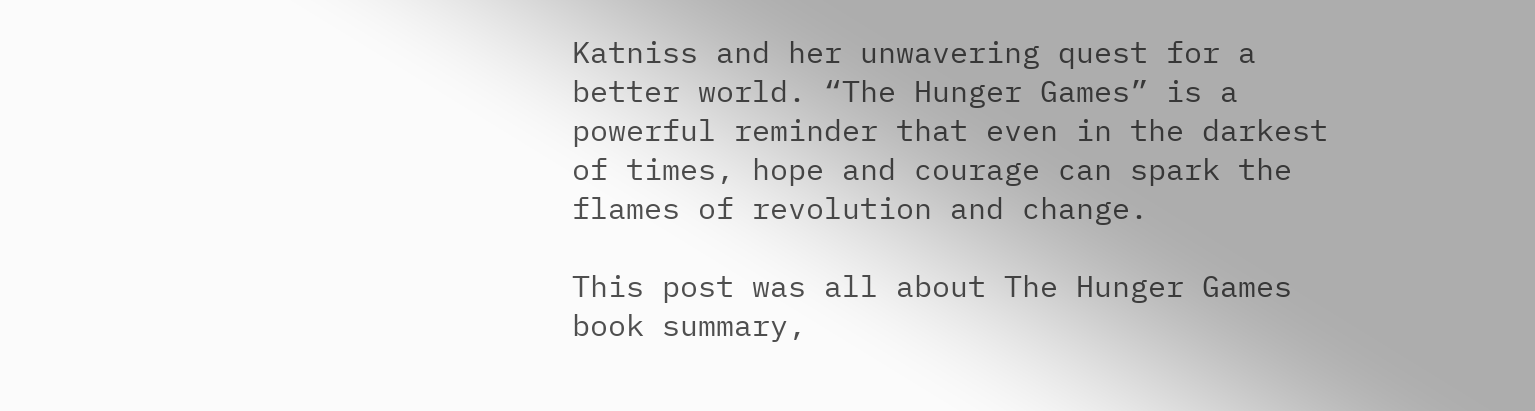Katniss and her unwavering quest for a better world. “The Hunger Games” is a powerful reminder that even in the darkest of times, hope and courage can spark the flames of revolution and change.

This post was all about The Hunger Games book summary,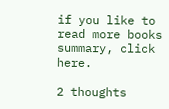if you like to read more books summary, click here.

2 thoughts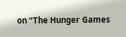on “The Hunger Games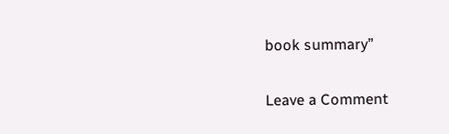book summary”

Leave a Comment